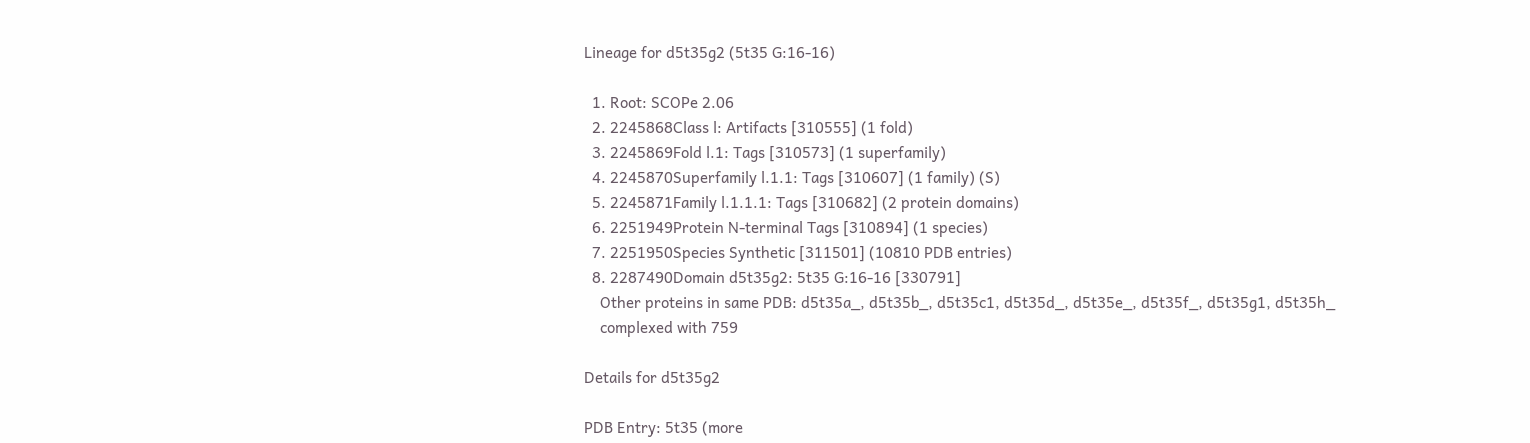Lineage for d5t35g2 (5t35 G:16-16)

  1. Root: SCOPe 2.06
  2. 2245868Class l: Artifacts [310555] (1 fold)
  3. 2245869Fold l.1: Tags [310573] (1 superfamily)
  4. 2245870Superfamily l.1.1: Tags [310607] (1 family) (S)
  5. 2245871Family l.1.1.1: Tags [310682] (2 protein domains)
  6. 2251949Protein N-terminal Tags [310894] (1 species)
  7. 2251950Species Synthetic [311501] (10810 PDB entries)
  8. 2287490Domain d5t35g2: 5t35 G:16-16 [330791]
    Other proteins in same PDB: d5t35a_, d5t35b_, d5t35c1, d5t35d_, d5t35e_, d5t35f_, d5t35g1, d5t35h_
    complexed with 759

Details for d5t35g2

PDB Entry: 5t35 (more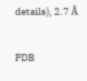details), 2.7 Å

PDB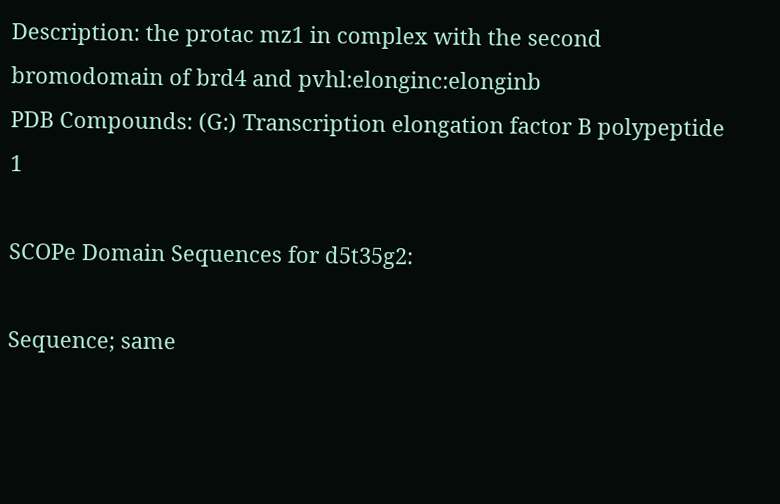Description: the protac mz1 in complex with the second bromodomain of brd4 and pvhl:elonginc:elonginb
PDB Compounds: (G:) Transcription elongation factor B polypeptide 1

SCOPe Domain Sequences for d5t35g2:

Sequence; same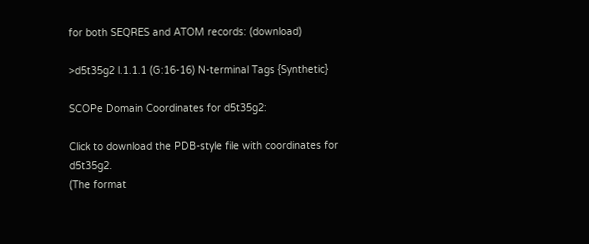for both SEQRES and ATOM records: (download)

>d5t35g2 l.1.1.1 (G:16-16) N-terminal Tags {Synthetic}

SCOPe Domain Coordinates for d5t35g2:

Click to download the PDB-style file with coordinates for d5t35g2.
(The format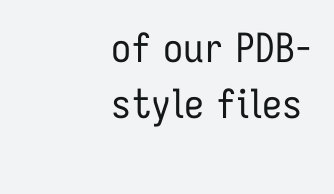of our PDB-style files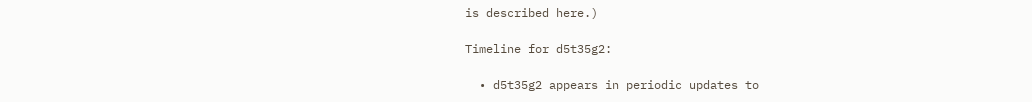is described here.)

Timeline for d5t35g2:

  • d5t35g2 appears in periodic updates to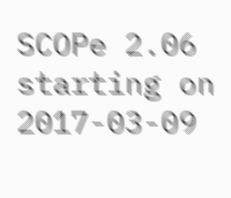SCOPe 2.06 starting on 2017-03-09